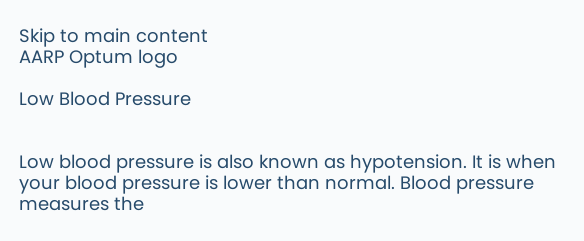Skip to main content
AARP Optum logo

Low Blood Pressure


Low blood pressure is also known as hypotension. It is when your blood pressure is lower than normal. Blood pressure measures the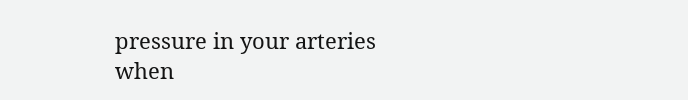pressure in your arteries when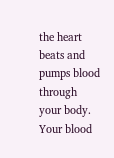the heart beats and pumps blood through your body. Your blood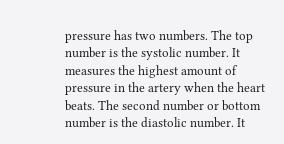pressure has two numbers. The top number is the systolic number. It measures the highest amount of pressure in the artery when the heart beats. The second number or bottom number is the diastolic number. It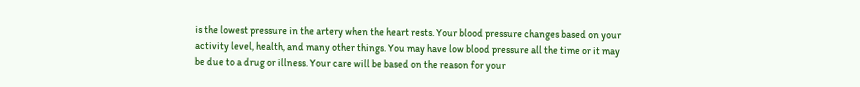is the lowest pressure in the artery when the heart rests. Your blood pressure changes based on your activity level, health, and many other things. You may have low blood pressure all the time or it may be due to a drug or illness. Your care will be based on the reason for your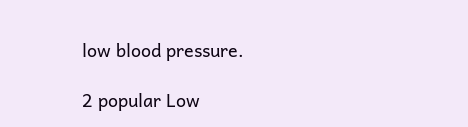low blood pressure.

2 popular Low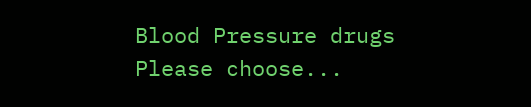Blood Pressure drugs
Please choose...